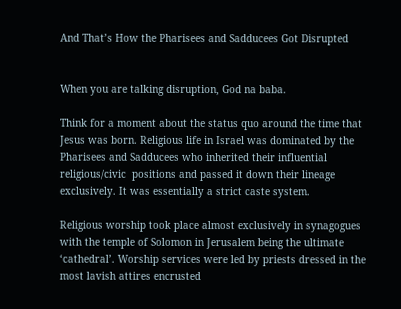And That’s How the Pharisees and Sadducees Got Disrupted


When you are talking disruption, God na baba.

Think for a moment about the status quo around the time that Jesus was born. Religious life in Israel was dominated by the Pharisees and Sadducees who inherited their influential religious/civic  positions and passed it down their lineage exclusively. It was essentially a strict caste system.

Religious worship took place almost exclusively in synagogues with the temple of Solomon in Jerusalem being the ultimate ‘cathedral’. Worship services were led by priests dressed in the most lavish attires encrusted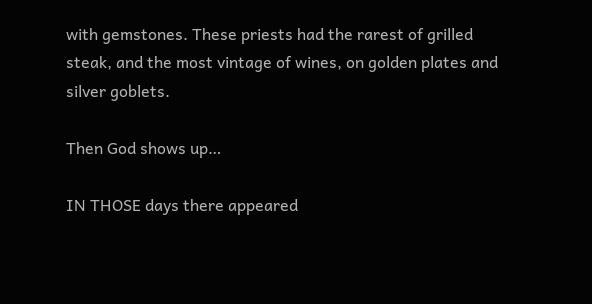with gemstones. These priests had the rarest of grilled steak, and the most vintage of wines, on golden plates and silver goblets.

Then God shows up…

IN THOSE days there appeared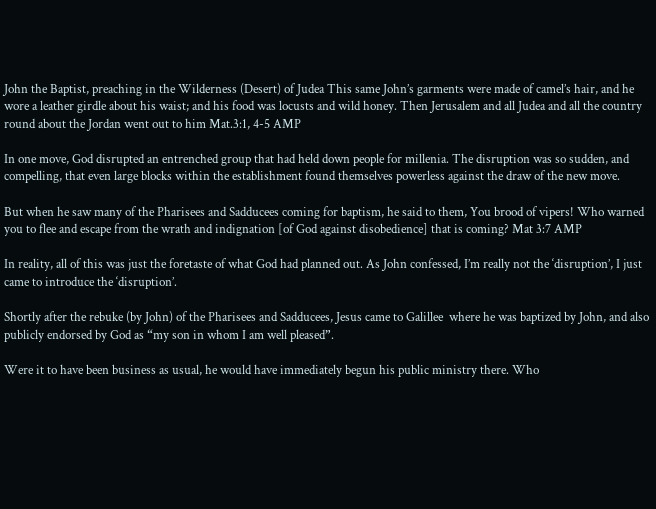John the Baptist, preaching in the Wilderness (Desert) of Judea This same John’s garments were made of camel’s hair, and he wore a leather girdle about his waist; and his food was locusts and wild honey. Then Jerusalem and all Judea and all the country round about the Jordan went out to him Mat.3:1, 4-5 AMP

In one move, God disrupted an entrenched group that had held down people for millenia. The disruption was so sudden, and compelling, that even large blocks within the establishment found themselves powerless against the draw of the new move.

But when he saw many of the Pharisees and Sadducees coming for baptism, he said to them, You brood of vipers! Who warned you to flee and escape from the wrath and indignation [of God against disobedience] that is coming? Mat 3:7 AMP

In reality, all of this was just the foretaste of what God had planned out. As John confessed, I’m really not the ‘disruption’, I just came to introduce the ‘disruption’.

Shortly after the rebuke (by John) of the Pharisees and Sadducees, Jesus came to Galillee  where he was baptized by John, and also publicly endorsed by God as “my son in whom I am well pleased”.

Were it to have been business as usual, he would have immediately begun his public ministry there. Who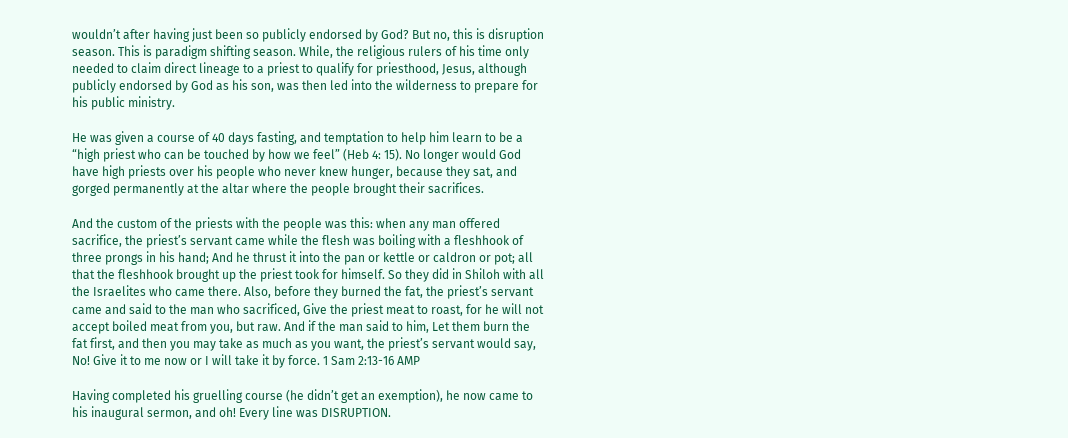wouldn’t after having just been so publicly endorsed by God? But no, this is disruption season. This is paradigm shifting season. While, the religious rulers of his time only needed to claim direct lineage to a priest to qualify for priesthood, Jesus, although publicly endorsed by God as his son, was then led into the wilderness to prepare for his public ministry.

He was given a course of 40 days fasting, and temptation to help him learn to be a “high priest who can be touched by how we feel” (Heb 4: 15). No longer would God have high priests over his people who never knew hunger, because they sat, and gorged permanently at the altar where the people brought their sacrifices.

And the custom of the priests with the people was this: when any man offered sacrifice, the priest’s servant came while the flesh was boiling with a fleshhook of three prongs in his hand; And he thrust it into the pan or kettle or caldron or pot; all that the fleshhook brought up the priest took for himself. So they did in Shiloh with all the Israelites who came there. Also, before they burned the fat, the priest’s servant came and said to the man who sacrificed, Give the priest meat to roast, for he will not accept boiled meat from you, but raw. And if the man said to him, Let them burn the fat first, and then you may take as much as you want, the priest’s servant would say, No! Give it to me now or I will take it by force. 1 Sam 2:13-16 AMP

Having completed his gruelling course (he didn’t get an exemption), he now came to his inaugural sermon, and oh! Every line was DISRUPTION.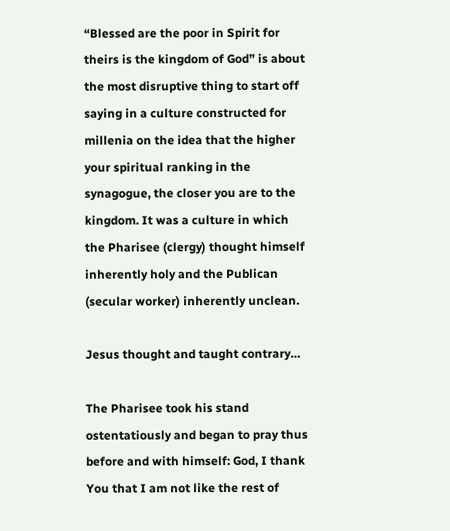“Blessed are the poor in Spirit for theirs is the kingdom of God” is about the most disruptive thing to start off saying in a culture constructed for millenia on the idea that the higher your spiritual ranking in the synagogue, the closer you are to the kingdom. It was a culture in which the Pharisee (clergy) thought himself inherently holy and the Publican (secular worker) inherently unclean.

Jesus thought and taught contrary…

The Pharisee took his stand ostentatiously and began to pray thus before and with himself: God, I thank You that I am not like the rest of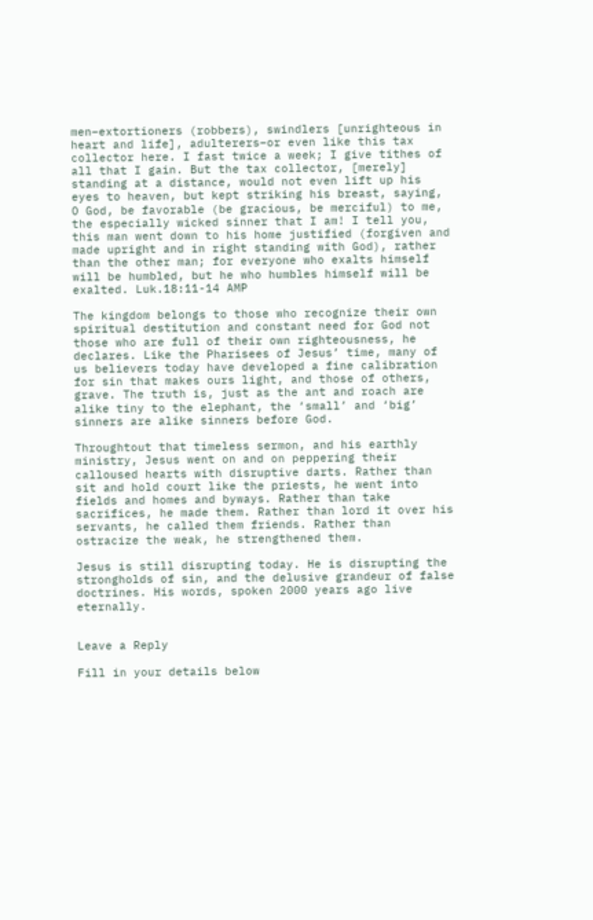men–extortioners (robbers), swindlers [unrighteous in heart and life], adulterers–or even like this tax collector here. I fast twice a week; I give tithes of all that I gain. But the tax collector, [merely] standing at a distance, would not even lift up his eyes to heaven, but kept striking his breast, saying, O God, be favorable (be gracious, be merciful) to me, the especially wicked sinner that I am! I tell you, this man went down to his home justified (forgiven and made upright and in right standing with God), rather than the other man; for everyone who exalts himself will be humbled, but he who humbles himself will be exalted. Luk.18:11-14 AMP

The kingdom belongs to those who recognize their own spiritual destitution and constant need for God not those who are full of their own righteousness, he declares. Like the Pharisees of Jesus’ time, many of us believers today have developed a fine calibration for sin that makes ours light, and those of others, grave. The truth is, just as the ant and roach are alike tiny to the elephant, the ‘small’ and ‘big’ sinners are alike sinners before God.

Throughtout that timeless sermon, and his earthly ministry, Jesus went on and on peppering their calloused hearts with disruptive darts. Rather than sit and hold court like the priests, he went into fields and homes and byways. Rather than take sacrifices, he made them. Rather than lord it over his servants, he called them friends. Rather than ostracize the weak, he strengthened them.

Jesus is still disrupting today. He is disrupting the strongholds of sin, and the delusive grandeur of false doctrines. His words, spoken 2000 years ago live eternally.


Leave a Reply

Fill in your details below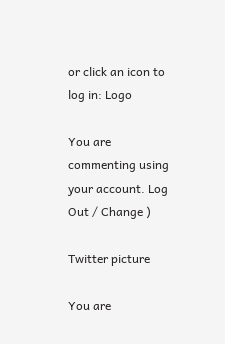or click an icon to log in: Logo

You are commenting using your account. Log Out / Change )

Twitter picture

You are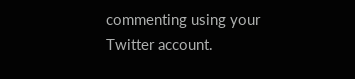commenting using your Twitter account.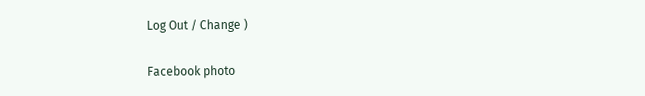Log Out / Change )

Facebook photo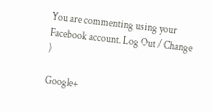You are commenting using your Facebook account. Log Out / Change )

Google+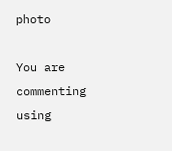photo

You are commenting using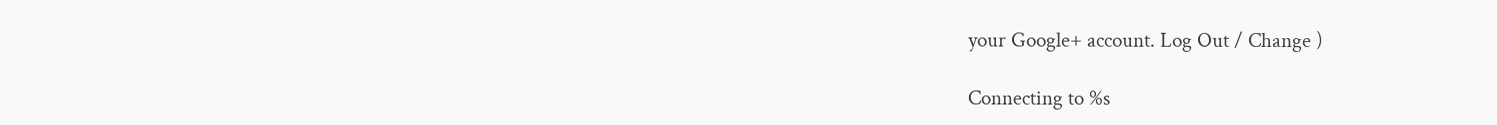your Google+ account. Log Out / Change )

Connecting to %s